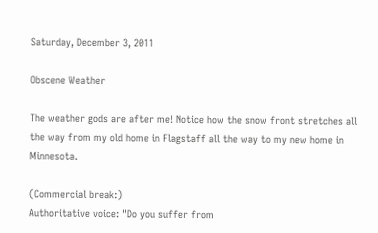Saturday, December 3, 2011

Obscene Weather

The weather gods are after me! Notice how the snow front stretches all the way from my old home in Flagstaff all the way to my new home in Minnesota.

(Commercial break:)
Authoritative voice: "Do you suffer from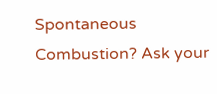Spontaneous Combustion? Ask your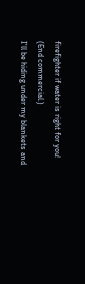firefighter if water is right for you!
(End commercial.)
I'll be hiding under my blankets and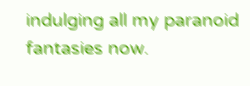indulging all my paranoid fantasies now.